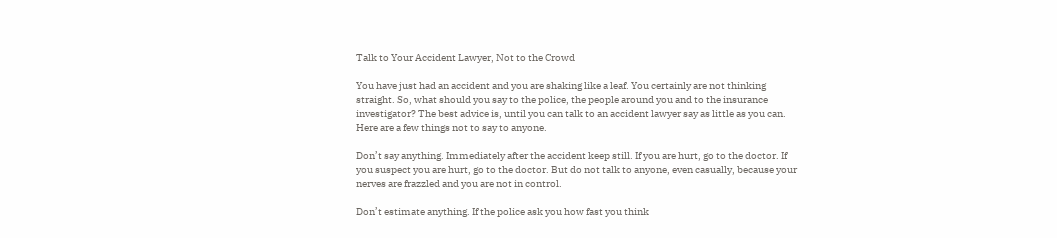Talk to Your Accident Lawyer, Not to the Crowd

You have just had an accident and you are shaking like a leaf. You certainly are not thinking straight. So, what should you say to the police, the people around you and to the insurance investigator? The best advice is, until you can talk to an accident lawyer say as little as you can. Here are a few things not to say to anyone.

Don’t say anything. Immediately after the accident keep still. If you are hurt, go to the doctor. If you suspect you are hurt, go to the doctor. But do not talk to anyone, even casually, because your nerves are frazzled and you are not in control.

Don’t estimate anything. If the police ask you how fast you think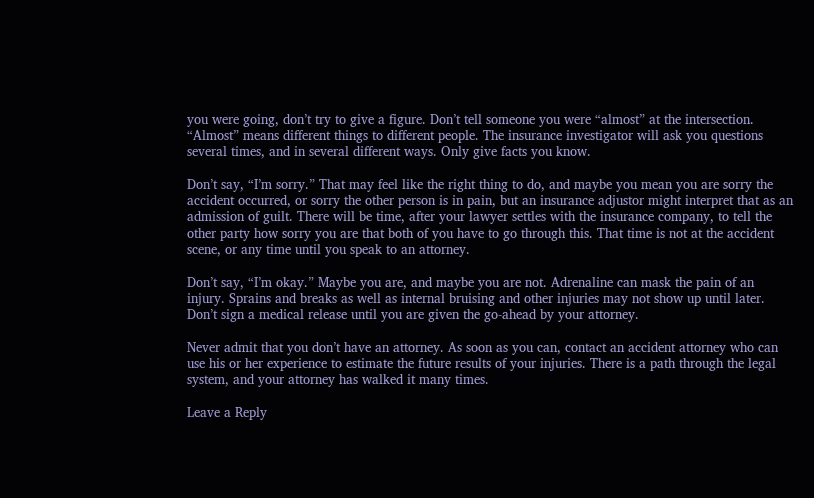you were going, don’t try to give a figure. Don’t tell someone you were “almost” at the intersection. “Almost” means different things to different people. The insurance investigator will ask you questions several times, and in several different ways. Only give facts you know.

Don’t say, “I’m sorry.” That may feel like the right thing to do, and maybe you mean you are sorry the accident occurred, or sorry the other person is in pain, but an insurance adjustor might interpret that as an admission of guilt. There will be time, after your lawyer settles with the insurance company, to tell the other party how sorry you are that both of you have to go through this. That time is not at the accident scene, or any time until you speak to an attorney.

Don’t say, “I’m okay.” Maybe you are, and maybe you are not. Adrenaline can mask the pain of an injury. Sprains and breaks as well as internal bruising and other injuries may not show up until later. Don’t sign a medical release until you are given the go-ahead by your attorney.

Never admit that you don’t have an attorney. As soon as you can, contact an accident attorney who can use his or her experience to estimate the future results of your injuries. There is a path through the legal system, and your attorney has walked it many times.

Leave a Reply